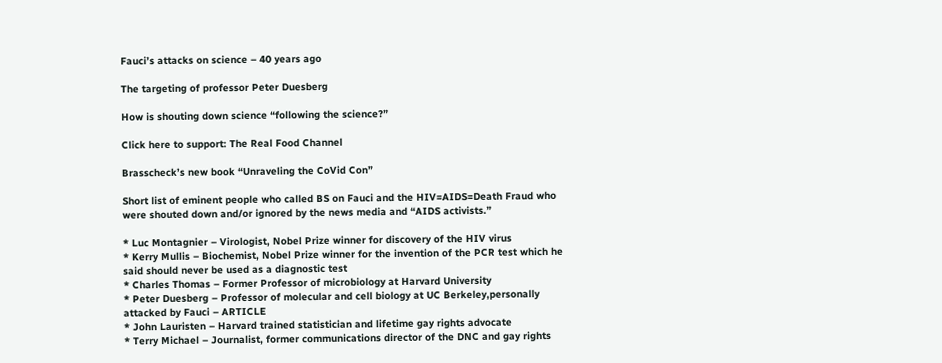Fauci’s attacks on science – 40 years ago

The targeting of professor Peter Duesberg

How is shouting down science “following the science?”

Click here to support: The Real Food Channel

Brasscheck’s new book “Unraveling the CoVid Con”

Short list of eminent people who called BS on Fauci and the HIV=AIDS=Death Fraud who were shouted down and/or ignored by the news media and “AIDS activists.”

* Luc Montagnier – Virologist, Nobel Prize winner for discovery of the HIV virus
* Kerry Mullis – Biochemist, Nobel Prize winner for the invention of the PCR test which he said should never be used as a diagnostic test
* Charles Thomas – Former Professor of microbiology at Harvard University
* Peter Duesberg – Professor of molecular and cell biology at UC Berkeley,personally attacked by Fauci – ARTICLE
* John Lauristen – Harvard trained statistician and lifetime gay rights advocate
* Terry Michael – Journalist, former communications director of the DNC and gay rights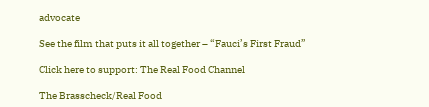advocate

See the film that puts it all together – “Fauci’s First Fraud”

Click here to support: The Real Food Channel

The Brasscheck/Real Food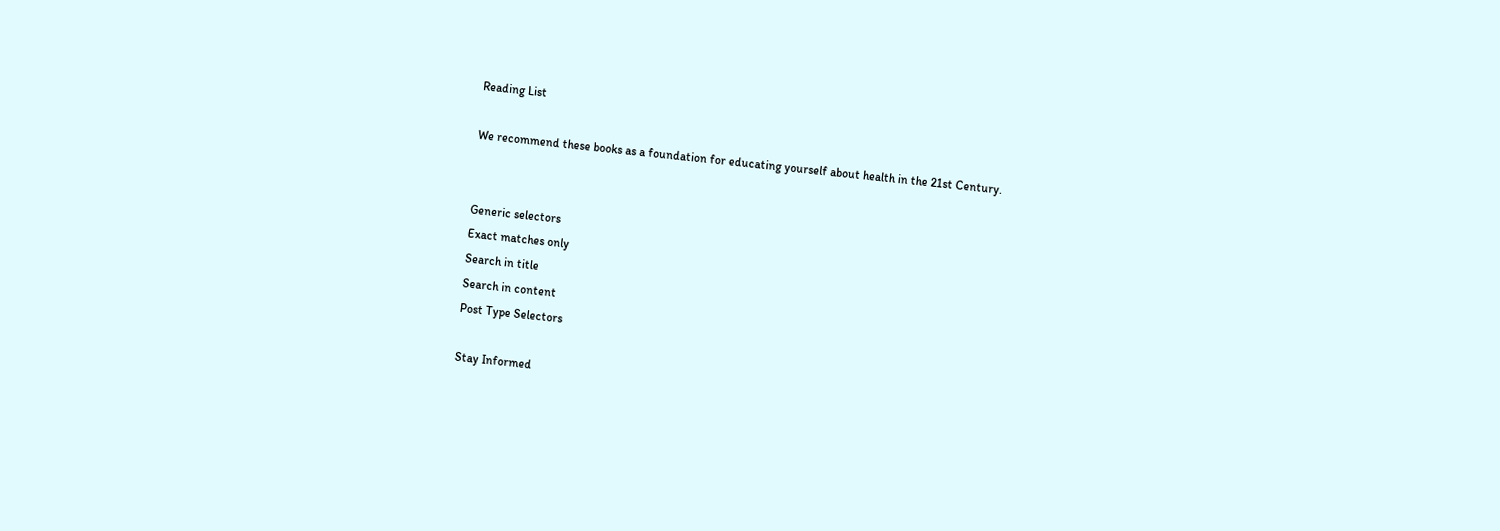Reading List

We recommend these books as a foundation for educating yourself about health in the 21st Century.


Generic selectors
Exact matches only
Search in title
Search in content
Post Type Selectors

Stay Informed